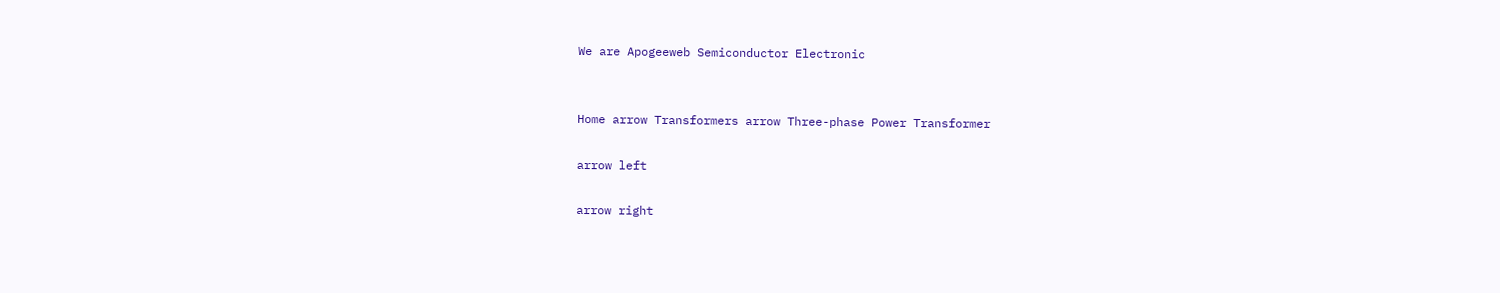We are Apogeeweb Semiconductor Electronic


Home arrow Transformers arrow Three-phase Power Transformer

arrow left

arrow right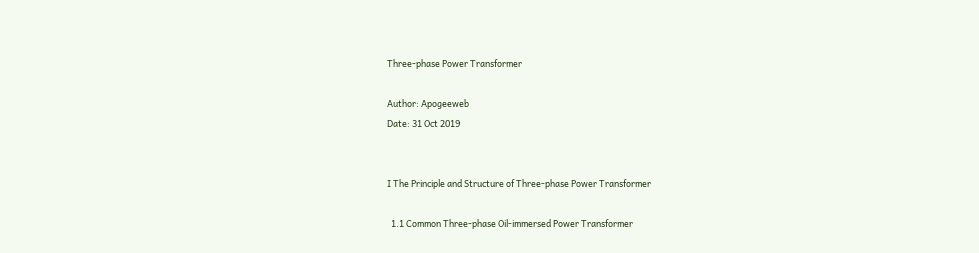Three-phase Power Transformer

Author: Apogeeweb
Date: 31 Oct 2019


Ⅰ The Principle and Structure of Three-phase Power Transformer

  1.1 Common Three-phase Oil-immersed Power Transformer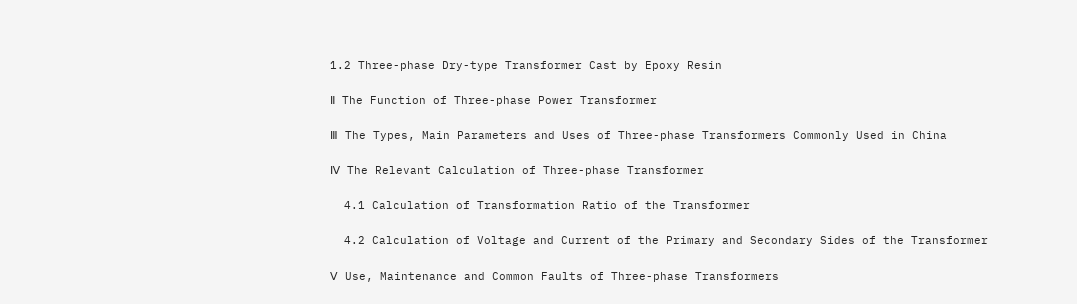1.2 Three-phase Dry-type Transformer Cast by Epoxy Resin

Ⅱ The Function of Three-phase Power Transformer

Ⅲ The Types, Main Parameters and Uses of Three-phase Transformers Commonly Used in China

Ⅳ The Relevant Calculation of Three-phase Transformer

  4.1 Calculation of Transformation Ratio of the Transformer

  4.2 Calculation of Voltage and Current of the Primary and Secondary Sides of the Transformer

Ⅴ Use, Maintenance and Common Faults of Three-phase Transformers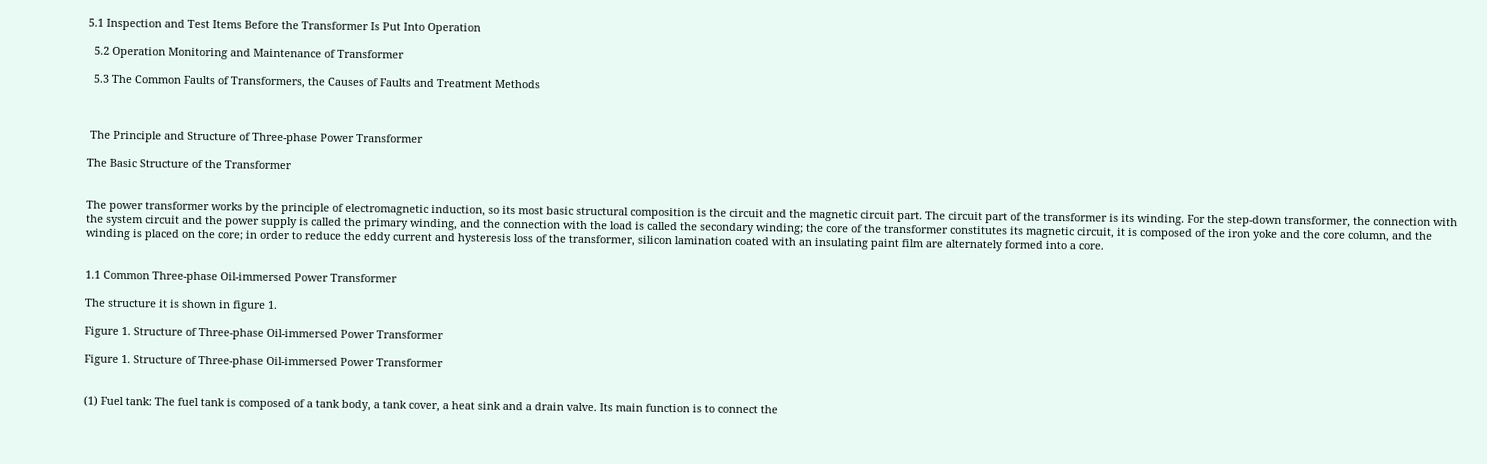5.1 Inspection and Test Items Before the Transformer Is Put Into Operation

  5.2 Operation Monitoring and Maintenance of Transformer

  5.3 The Common Faults of Transformers, the Causes of Faults and Treatment Methods



 The Principle and Structure of Three-phase Power Transformer

The Basic Structure of the Transformer


The power transformer works by the principle of electromagnetic induction, so its most basic structural composition is the circuit and the magnetic circuit part. The circuit part of the transformer is its winding. For the step-down transformer, the connection with the system circuit and the power supply is called the primary winding, and the connection with the load is called the secondary winding; the core of the transformer constitutes its magnetic circuit, it is composed of the iron yoke and the core column, and the winding is placed on the core; in order to reduce the eddy current and hysteresis loss of the transformer, silicon lamination coated with an insulating paint film are alternately formed into a core.


1.1 Common Three-phase Oil-immersed Power Transformer

The structure it is shown in figure 1.

Figure 1. Structure of Three-phase Oil-immersed Power Transformer

Figure 1. Structure of Three-phase Oil-immersed Power Transformer


(1) Fuel tank: The fuel tank is composed of a tank body, a tank cover, a heat sink and a drain valve. Its main function is to connect the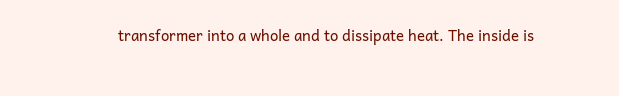transformer into a whole and to dissipate heat. The inside is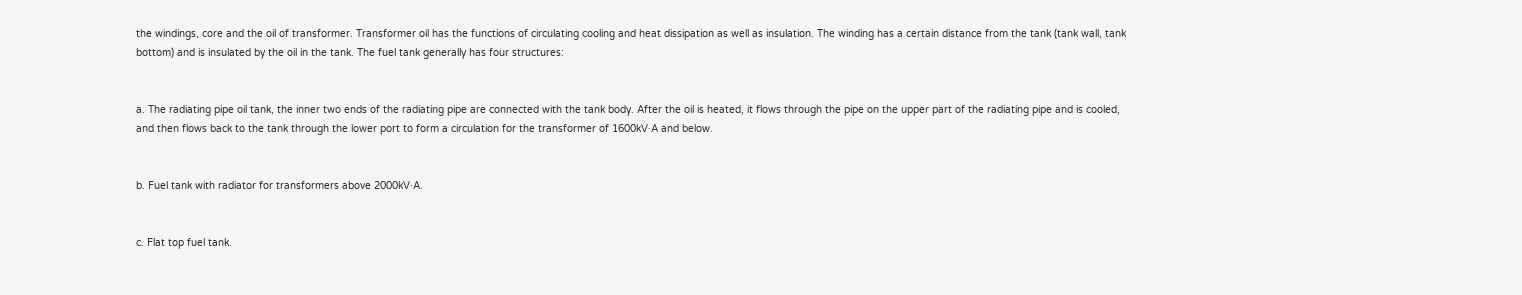the windings, core and the oil of transformer. Transformer oil has the functions of circulating cooling and heat dissipation as well as insulation. The winding has a certain distance from the tank (tank wall, tank bottom) and is insulated by the oil in the tank. The fuel tank generally has four structures:


a. The radiating pipe oil tank, the inner two ends of the radiating pipe are connected with the tank body. After the oil is heated, it flows through the pipe on the upper part of the radiating pipe and is cooled, and then flows back to the tank through the lower port to form a circulation for the transformer of 1600kV·A and below.


b. Fuel tank with radiator for transformers above 2000kV·A.


c. Flat top fuel tank.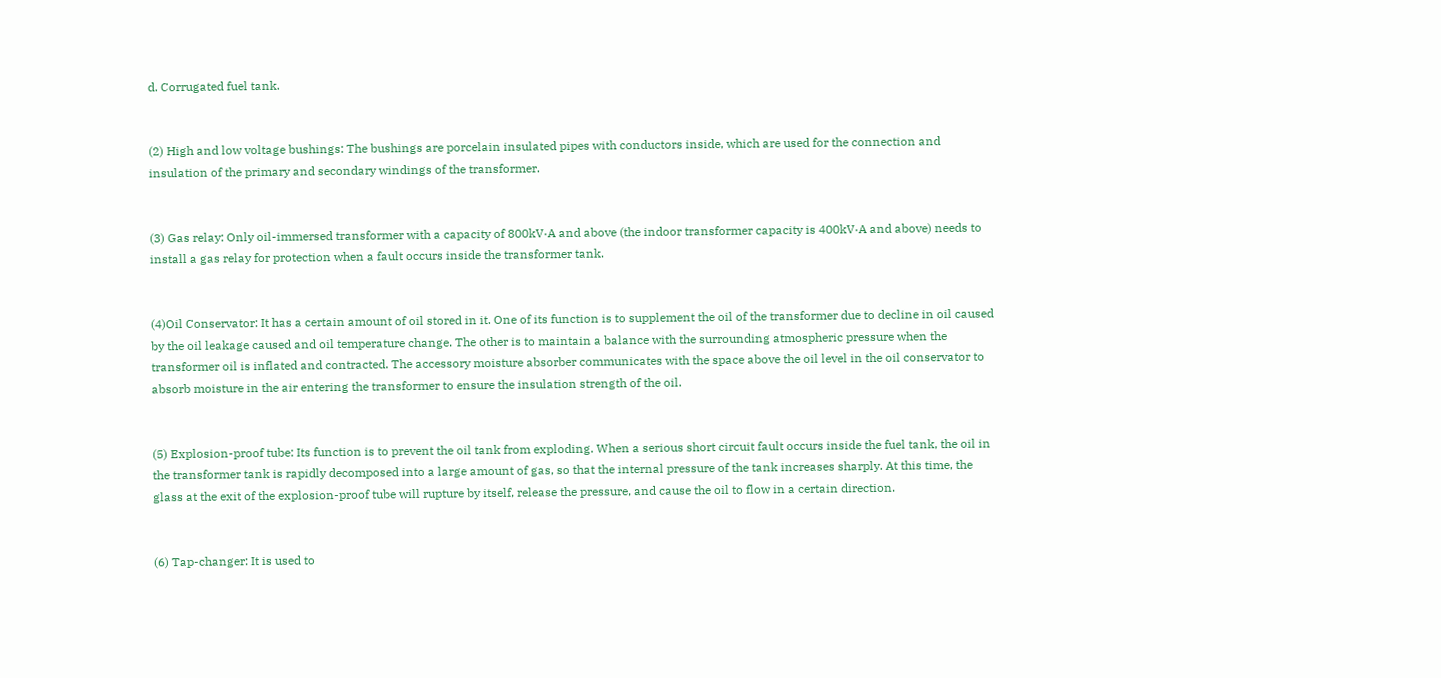d. Corrugated fuel tank.


(2) High and low voltage bushings: The bushings are porcelain insulated pipes with conductors inside, which are used for the connection and insulation of the primary and secondary windings of the transformer.


(3) Gas relay: Only oil-immersed transformer with a capacity of 800kV·A and above (the indoor transformer capacity is 400kV·A and above) needs to install a gas relay for protection when a fault occurs inside the transformer tank.


(4)Oil Conservator: It has a certain amount of oil stored in it. One of its function is to supplement the oil of the transformer due to decline in oil caused by the oil leakage caused and oil temperature change. The other is to maintain a balance with the surrounding atmospheric pressure when the transformer oil is inflated and contracted. The accessory moisture absorber communicates with the space above the oil level in the oil conservator to absorb moisture in the air entering the transformer to ensure the insulation strength of the oil.


(5) Explosion-proof tube: Its function is to prevent the oil tank from exploding. When a serious short circuit fault occurs inside the fuel tank, the oil in the transformer tank is rapidly decomposed into a large amount of gas, so that the internal pressure of the tank increases sharply. At this time, the glass at the exit of the explosion-proof tube will rupture by itself, release the pressure, and cause the oil to flow in a certain direction.


(6) Tap-changer: It is used to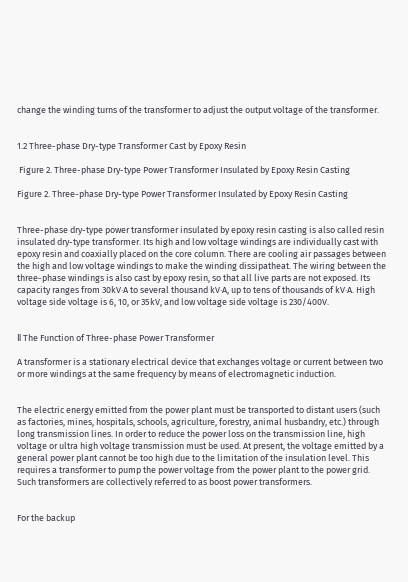change the winding turns of the transformer to adjust the output voltage of the transformer.


1.2 Three-phase Dry-type Transformer Cast by Epoxy Resin

 Figure 2. Three-phase Dry-type Power Transformer Insulated by Epoxy Resin Casting

Figure 2. Three-phase Dry-type Power Transformer Insulated by Epoxy Resin Casting


Three-phase dry-type power transformer insulated by epoxy resin casting is also called resin insulated dry-type transformer. Its high and low voltage windings are individually cast with epoxy resin and coaxially placed on the core column. There are cooling air passages between the high and low voltage windings to make the winding dissipatheat. The wiring between the three-phase windings is also cast by epoxy resin, so that all live parts are not exposed. Its capacity ranges from 30kV·A to several thousand kV·A, up to tens of thousands of kV·A. High voltage side voltage is 6, 10, or 35kV, and low voltage side voltage is 230/400V.


Ⅱ The Function of Three-phase Power Transformer

A transformer is a stationary electrical device that exchanges voltage or current between two or more windings at the same frequency by means of electromagnetic induction.


The electric energy emitted from the power plant must be transported to distant users (such as factories, mines, hospitals, schools, agriculture, forestry, animal husbandry, etc.) through long transmission lines. In order to reduce the power loss on the transmission line, high voltage or ultra high voltage transmission must be used. At present, the voltage emitted by a general power plant cannot be too high due to the limitation of the insulation level. This requires a transformer to pump the power voltage from the power plant to the power grid. Such transformers are collectively referred to as boost power transformers.


For the backup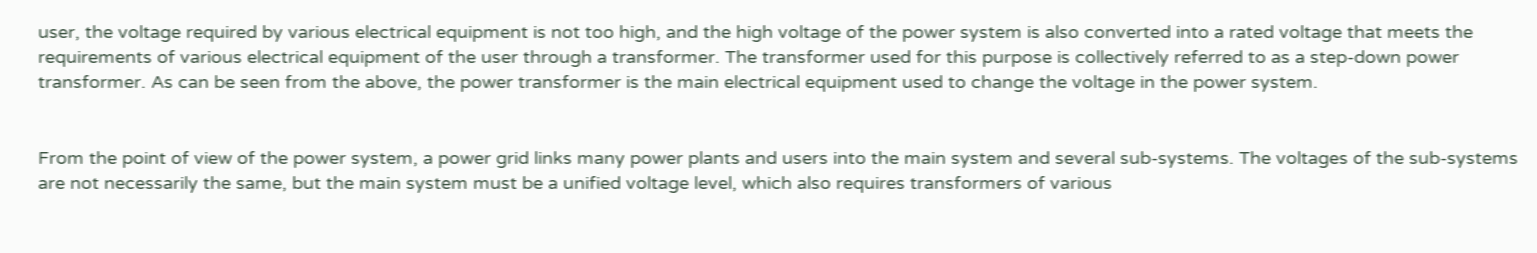user, the voltage required by various electrical equipment is not too high, and the high voltage of the power system is also converted into a rated voltage that meets the requirements of various electrical equipment of the user through a transformer. The transformer used for this purpose is collectively referred to as a step-down power transformer. As can be seen from the above, the power transformer is the main electrical equipment used to change the voltage in the power system.


From the point of view of the power system, a power grid links many power plants and users into the main system and several sub-systems. The voltages of the sub-systems are not necessarily the same, but the main system must be a unified voltage level, which also requires transformers of various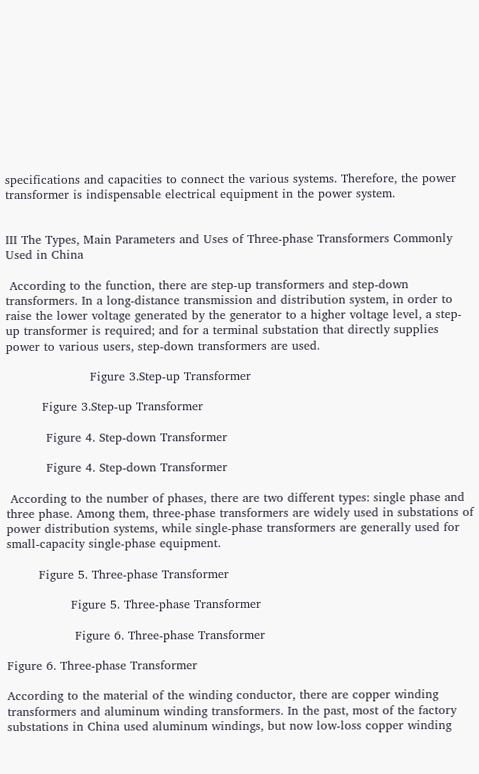specifications and capacities to connect the various systems. Therefore, the power transformer is indispensable electrical equipment in the power system.


Ⅲ The Types, Main Parameters and Uses of Three-phase Transformers Commonly Used in China

 According to the function, there are step-up transformers and step-down transformers. In a long-distance transmission and distribution system, in order to raise the lower voltage generated by the generator to a higher voltage level, a step-up transformer is required; and for a terminal substation that directly supplies power to various users, step-down transformers are used.

                     Figure 3.Step-up Transformer

         Figure 3.Step-up Transformer

          Figure 4. Step-down Transformer

          Figure 4. Step-down Transformer

 According to the number of phases, there are two different types: single phase and three phase. Among them, three-phase transformers are widely used in substations of power distribution systems, while single-phase transformers are generally used for small-capacity single-phase equipment.

        Figure 5. Three-phase Transformer

                Figure 5. Three-phase Transformer

                 Figure 6. Three-phase Transformer

Figure 6. Three-phase Transformer

According to the material of the winding conductor, there are copper winding transformers and aluminum winding transformers. In the past, most of the factory substations in China used aluminum windings, but now low-loss copper winding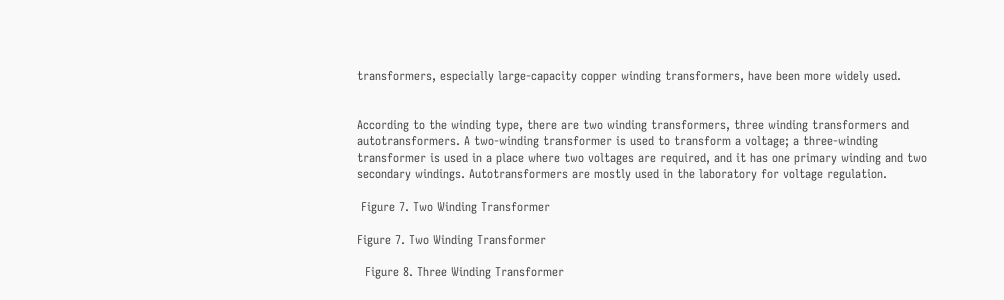transformers, especially large-capacity copper winding transformers, have been more widely used.


According to the winding type, there are two winding transformers, three winding transformers and autotransformers. A two-winding transformer is used to transform a voltage; a three-winding transformer is used in a place where two voltages are required, and it has one primary winding and two secondary windings. Autotransformers are mostly used in the laboratory for voltage regulation.

 Figure 7. Two Winding Transformer

Figure 7. Two Winding Transformer

  Figure 8. Three Winding Transformer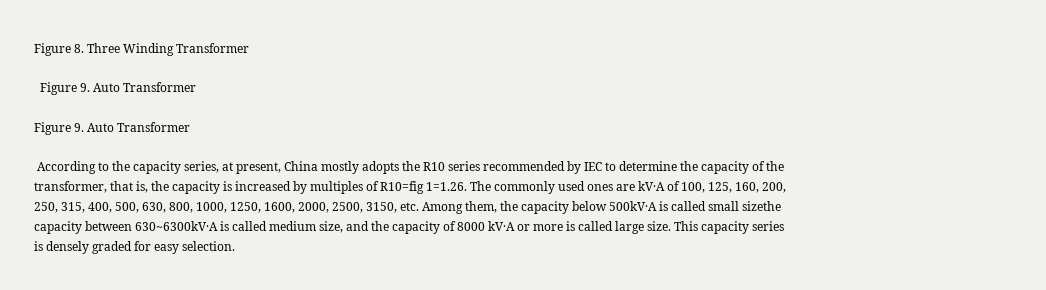Figure 8. Three Winding Transformer

  Figure 9. Auto Transformer

Figure 9. Auto Transformer

 According to the capacity series, at present, China mostly adopts the R10 series recommended by IEC to determine the capacity of the transformer, that is, the capacity is increased by multiples of R10=fig 1=1.26. The commonly used ones are kV·A of 100, 125, 160, 200, 250, 315, 400, 500, 630, 800, 1000, 1250, 1600, 2000, 2500, 3150, etc. Among them, the capacity below 500kV·A is called small sizethe capacity between 630~6300kV·A is called medium size, and the capacity of 8000 kV·A or more is called large size. This capacity series is densely graded for easy selection.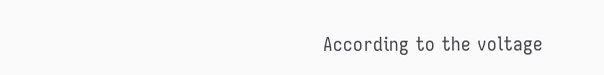According to the voltage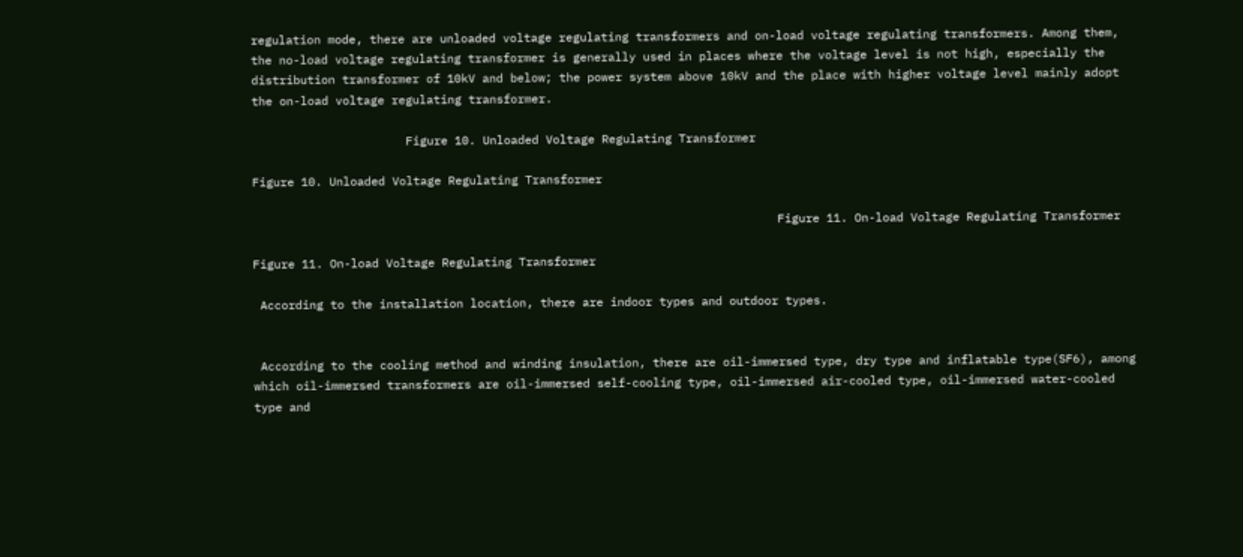regulation mode, there are unloaded voltage regulating transformers and on-load voltage regulating transformers. Among them, the no-load voltage regulating transformer is generally used in places where the voltage level is not high, especially the distribution transformer of 10kV and below; the power system above 10kV and the place with higher voltage level mainly adopt the on-load voltage regulating transformer.

                      Figure 10. Unloaded Voltage Regulating Transformer

Figure 10. Unloaded Voltage Regulating Transformer

                                                                           Figure 11. On-load Voltage Regulating Transformer

Figure 11. On-load Voltage Regulating Transformer

 According to the installation location, there are indoor types and outdoor types.


 According to the cooling method and winding insulation, there are oil-immersed type, dry type and inflatable type(SF6), among which oil-immersed transformers are oil-immersed self-cooling type, oil-immersed air-cooled type, oil-immersed water-cooled type and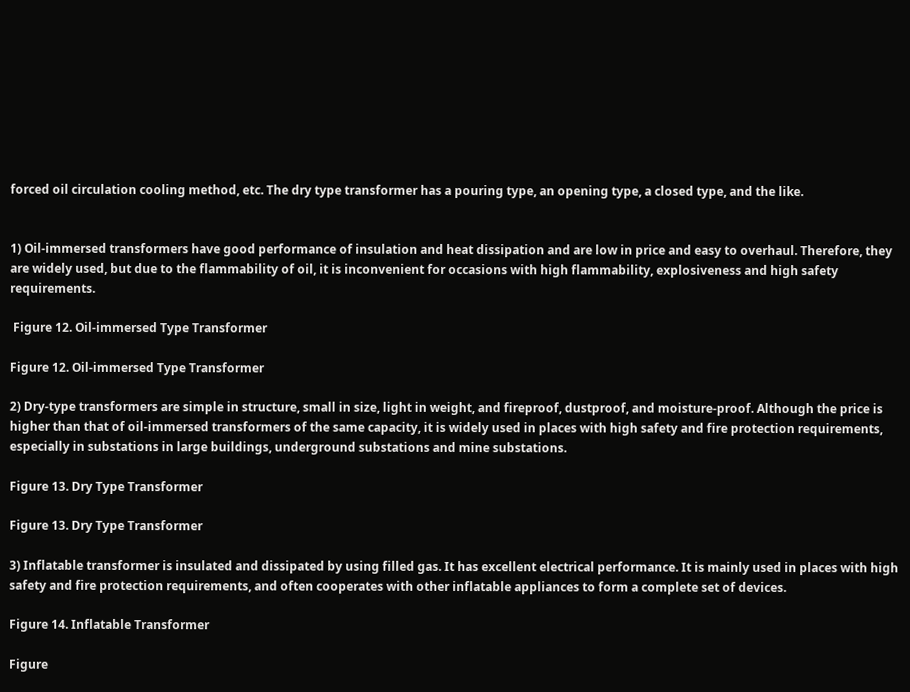forced oil circulation cooling method, etc. The dry type transformer has a pouring type, an opening type, a closed type, and the like.


1) Oil-immersed transformers have good performance of insulation and heat dissipation and are low in price and easy to overhaul. Therefore, they are widely used, but due to the flammability of oil, it is inconvenient for occasions with high flammability, explosiveness and high safety requirements.

 Figure 12. Oil-immersed Type Transformer

Figure 12. Oil-immersed Type Transformer

2) Dry-type transformers are simple in structure, small in size, light in weight, and fireproof, dustproof, and moisture-proof. Although the price is higher than that of oil-immersed transformers of the same capacity, it is widely used in places with high safety and fire protection requirements, especially in substations in large buildings, underground substations and mine substations.

Figure 13. Dry Type Transformer

Figure 13. Dry Type Transformer

3) Inflatable transformer is insulated and dissipated by using filled gas. It has excellent electrical performance. It is mainly used in places with high safety and fire protection requirements, and often cooperates with other inflatable appliances to form a complete set of devices.

Figure 14. Inflatable Transformer

Figure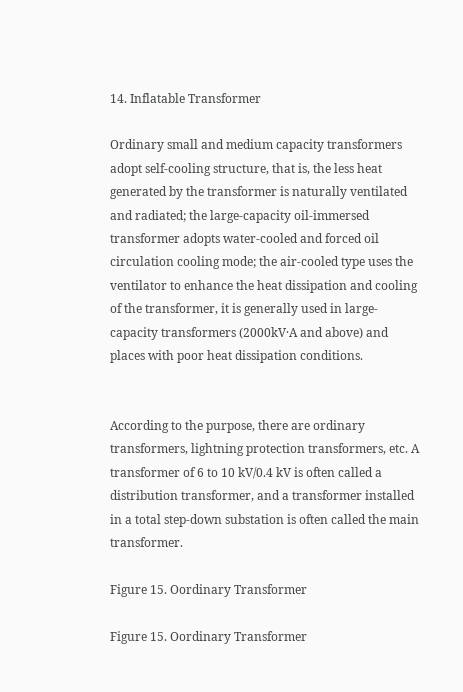14. Inflatable Transformer

Ordinary small and medium capacity transformers adopt self-cooling structure, that is, the less heat generated by the transformer is naturally ventilated and radiated; the large-capacity oil-immersed transformer adopts water-cooled and forced oil circulation cooling mode; the air-cooled type uses the ventilator to enhance the heat dissipation and cooling of the transformer, it is generally used in large-capacity transformers (2000kV·A and above) and places with poor heat dissipation conditions.


According to the purpose, there are ordinary transformers, lightning protection transformers, etc. A transformer of 6 to 10 kV/0.4 kV is often called a distribution transformer, and a transformer installed in a total step-down substation is often called the main transformer.

Figure 15. Oordinary Transformer

Figure 15. Oordinary Transformer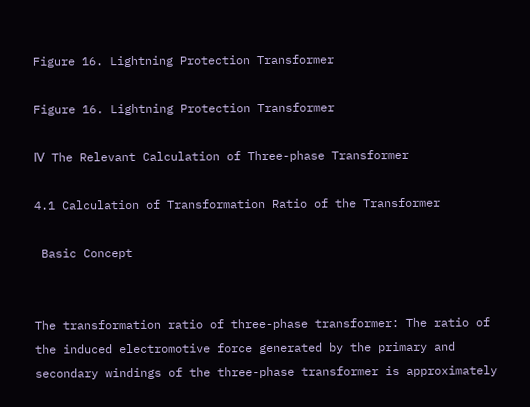Figure 16. Lightning Protection Transformer

Figure 16. Lightning Protection Transformer

Ⅳ The Relevant Calculation of Three-phase Transformer

4.1 Calculation of Transformation Ratio of the Transformer

 Basic Concept


The transformation ratio of three-phase transformer: The ratio of the induced electromotive force generated by the primary and secondary windings of the three-phase transformer is approximately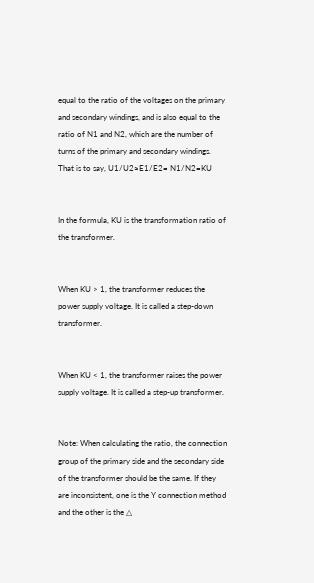equal to the ratio of the voltages on the primary and secondary windings, and is also equal to the ratio of N1 and N2, which are the number of turns of the primary and secondary windings. That is to say, U1/U2≈E1/E2= N1/N2=KU


In the formula, KU is the transformation ratio of the transformer.


When KU > 1, the transformer reduces the power supply voltage. It is called a step-down transformer.


When KU < 1, the transformer raises the power supply voltage. It is called a step-up transformer.


Note: When calculating the ratio, the connection group of the primary side and the secondary side of the transformer should be the same. If they are inconsistent, one is the Y connection method and the other is the △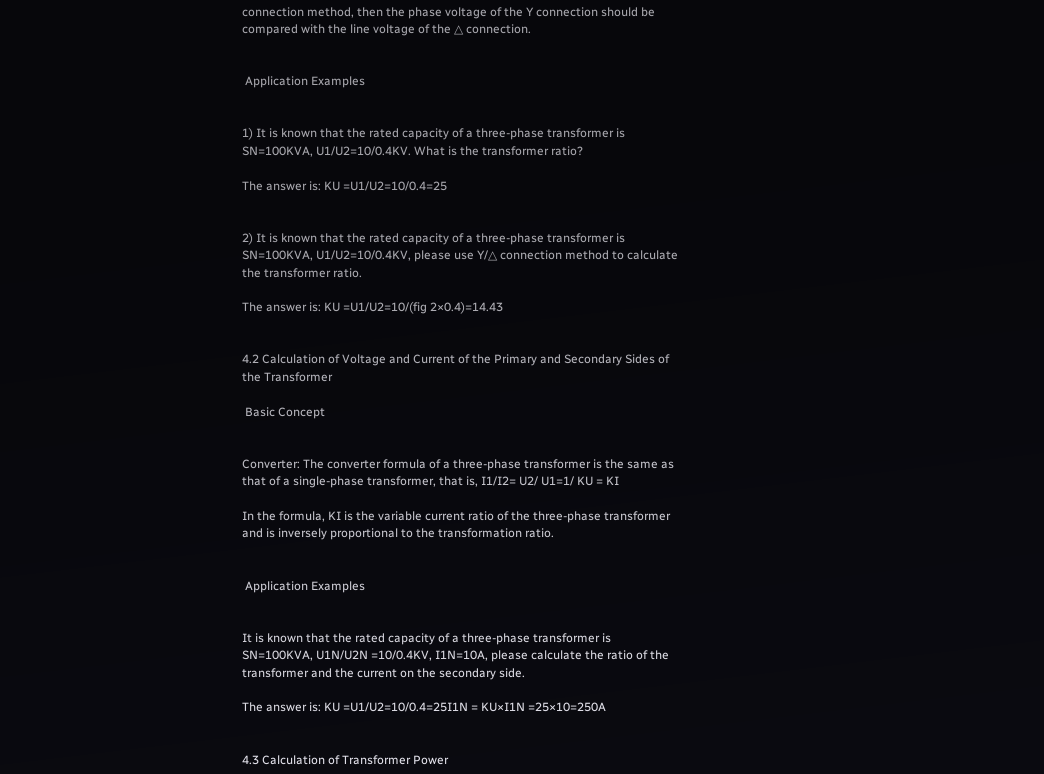connection method, then the phase voltage of the Y connection should be compared with the line voltage of the △ connection.


 Application Examples


1) It is known that the rated capacity of a three-phase transformer is SN=100KVA, U1/U2=10/0.4KV. What is the transformer ratio?

The answer is: KU =U1/U2=10/0.4=25


2) It is known that the rated capacity of a three-phase transformer is SN=100KVA, U1/U2=10/0.4KV, please use Y/△ connection method to calculate the transformer ratio.

The answer is: KU =U1/U2=10/(fig 2×0.4)=14.43


4.2 Calculation of Voltage and Current of the Primary and Secondary Sides of the Transformer

 Basic Concept


Converter: The converter formula of a three-phase transformer is the same as that of a single-phase transformer, that is, I1/I2= U2/ U1=1/ KU = KI

In the formula, KI is the variable current ratio of the three-phase transformer and is inversely proportional to the transformation ratio.


 Application Examples


It is known that the rated capacity of a three-phase transformer is SN=100KVA, U1N/U2N =10/0.4KV, I1N=10A, please calculate the ratio of the transformer and the current on the secondary side.

The answer is: KU =U1/U2=10/0.4=25I1N = KU×I1N =25×10=250A


4.3 Calculation of Transformer Power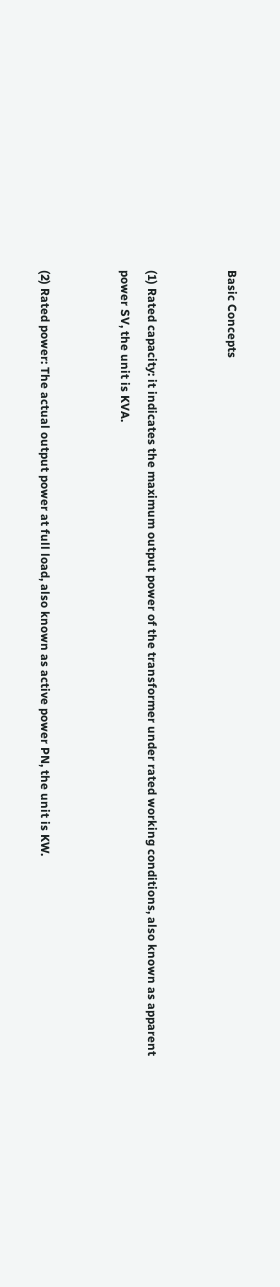Basic Concepts


(1) Rated capacity: it indicates the maximum output power of the transformer under rated working conditions, also known as apparent power SV, the unit is KVA.


(2) Rated power: The actual output power at full load, also known as active power PN, the unit is KW.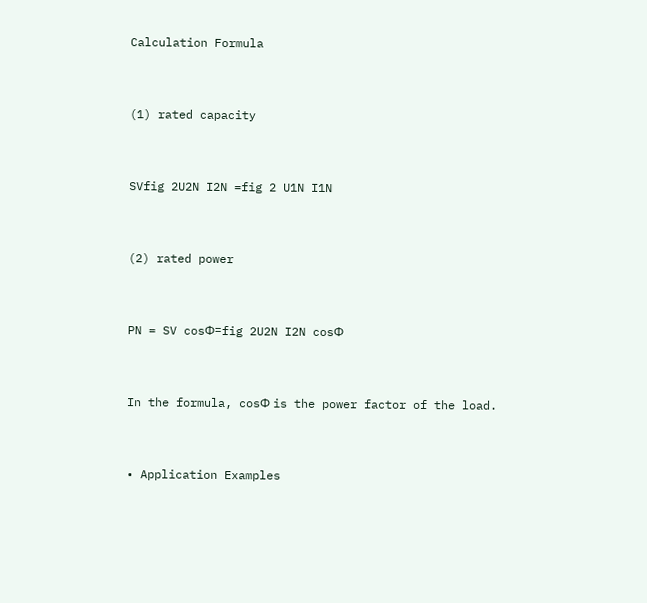Calculation Formula


(1) rated capacity


SVfig 2U2N I2N =fig 2 U1N I1N


(2) rated power


PN = SV cosΦ=fig 2U2N I2N cosΦ


In the formula, cosΦ is the power factor of the load.


• Application Examples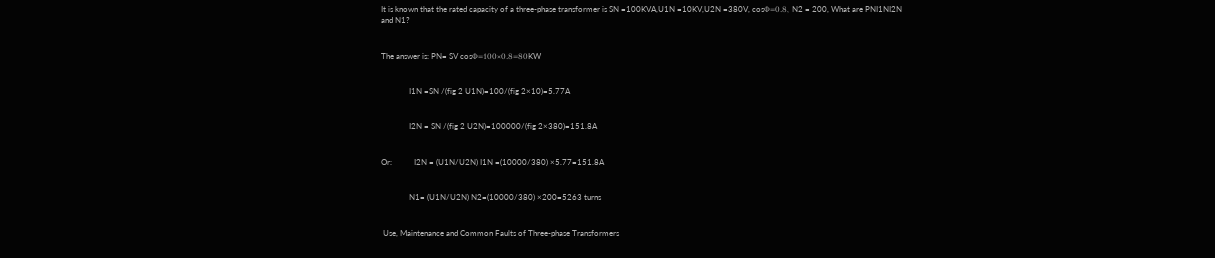It is known that the rated capacity of a three-phase transformer is SN =100KVA,U1N =10KV,U2N =380V, cosΦ=0.8, N2 = 200, What are PNI1NI2N and N1?


The answer is: PN= SV cosΦ=100×0.8=80KW


              I1N =SN /(fig 2 U1N)=100/(fig 2×10)=5.77A


              I2N = SN /(fig 2 U2N)=100000/(fig 2×380)=151.8A


Or:           I2N = (U1N/U2N) I1N =(10000/380) ×5.77=151.8A


              N1= (U1N/U2N) N2=(10000/380) ×200=5263 turns


 Use, Maintenance and Common Faults of Three-phase Transformers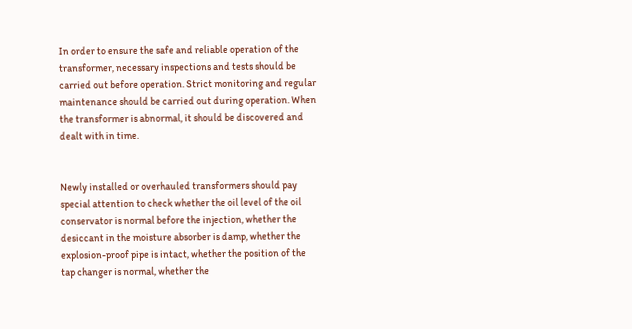In order to ensure the safe and reliable operation of the transformer, necessary inspections and tests should be carried out before operation. Strict monitoring and regular maintenance should be carried out during operation. When the transformer is abnormal, it should be discovered and dealt with in time.


Newly installed or overhauled transformers should pay special attention to check whether the oil level of the oil conservator is normal before the injection, whether the desiccant in the moisture absorber is damp, whether the explosion-proof pipe is intact, whether the position of the tap changer is normal, whether the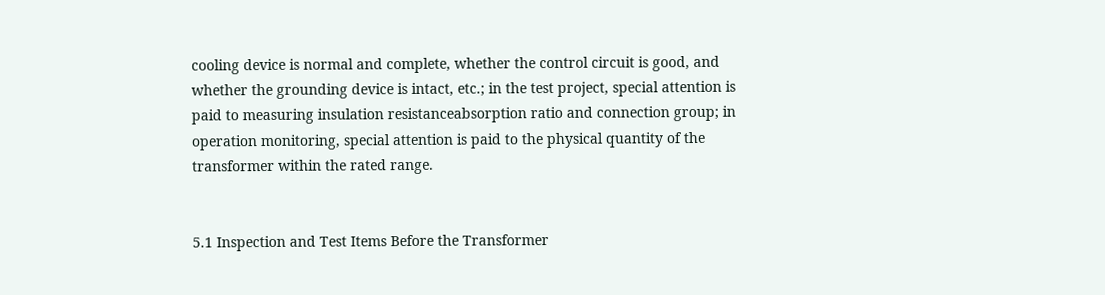cooling device is normal and complete, whether the control circuit is good, and whether the grounding device is intact, etc.; in the test project, special attention is paid to measuring insulation resistanceabsorption ratio and connection group; in operation monitoring, special attention is paid to the physical quantity of the transformer within the rated range.


5.1 Inspection and Test Items Before the Transformer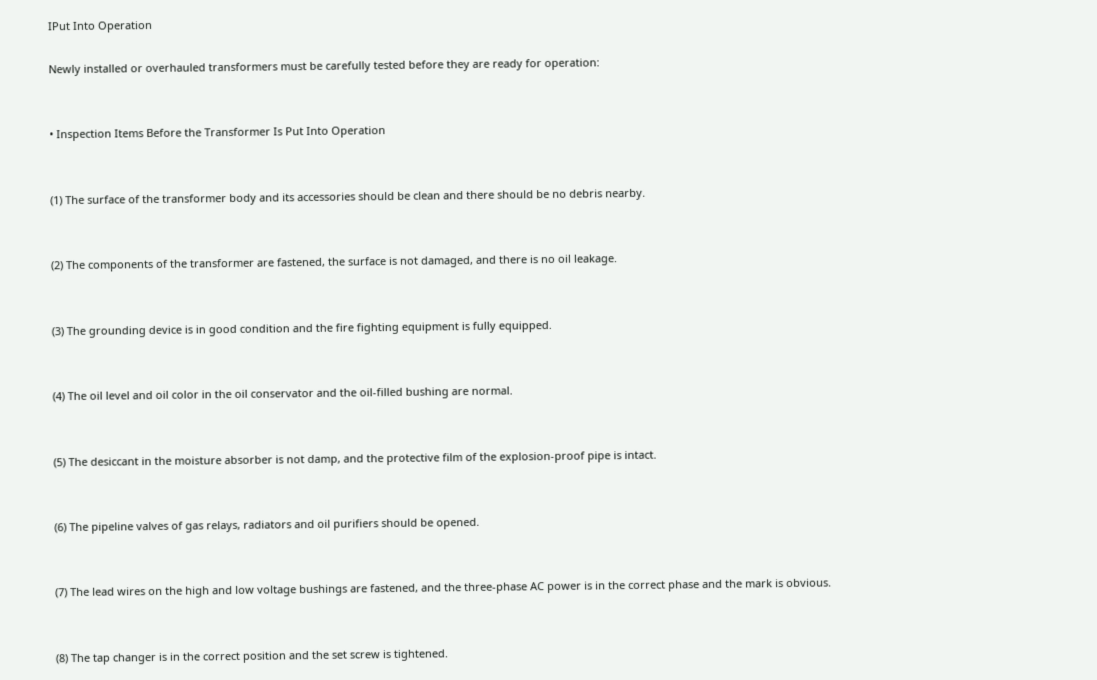IPut Into Operation

Newly installed or overhauled transformers must be carefully tested before they are ready for operation:


• Inspection Items Before the Transformer Is Put Into Operation


(1) The surface of the transformer body and its accessories should be clean and there should be no debris nearby.


(2) The components of the transformer are fastened, the surface is not damaged, and there is no oil leakage.


(3) The grounding device is in good condition and the fire fighting equipment is fully equipped.


(4) The oil level and oil color in the oil conservator and the oil-filled bushing are normal.


(5) The desiccant in the moisture absorber is not damp, and the protective film of the explosion-proof pipe is intact.


(6) The pipeline valves of gas relays, radiators and oil purifiers should be opened.


(7) The lead wires on the high and low voltage bushings are fastened, and the three-phase AC power is in the correct phase and the mark is obvious.


(8) The tap changer is in the correct position and the set screw is tightened.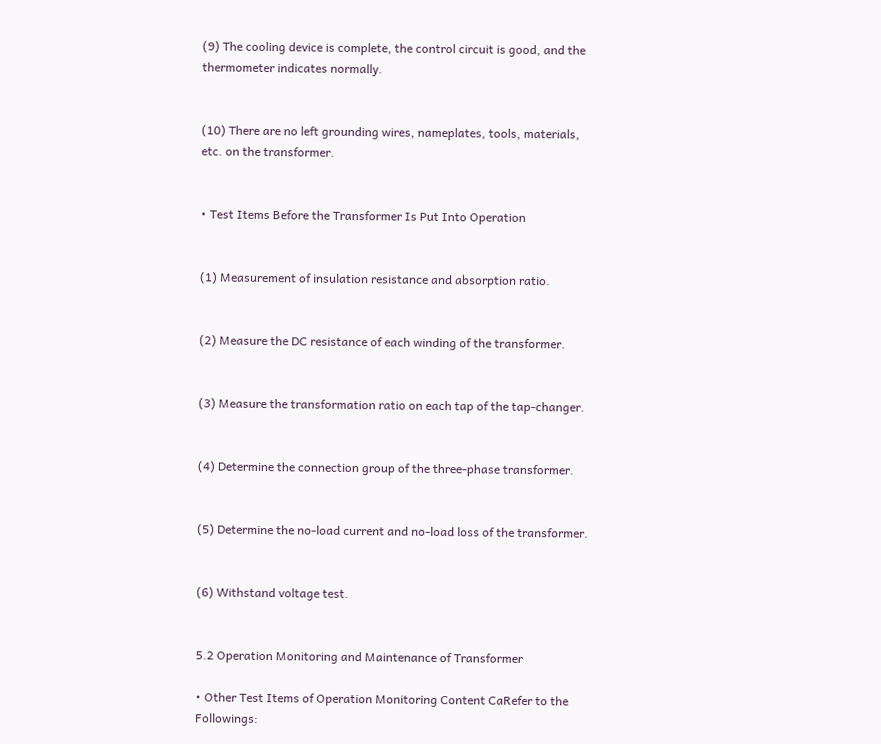(9) The cooling device is complete, the control circuit is good, and the thermometer indicates normally.


(10) There are no left grounding wires, nameplates, tools, materials, etc. on the transformer.


• Test Items Before the Transformer Is Put Into Operation


(1) Measurement of insulation resistance and absorption ratio.


(2) Measure the DC resistance of each winding of the transformer.


(3) Measure the transformation ratio on each tap of the tap-changer.


(4) Determine the connection group of the three-phase transformer.


(5) Determine the no-load current and no-load loss of the transformer.


(6) Withstand voltage test.


5.2 Operation Monitoring and Maintenance of Transformer

• Other Test Items of Operation Monitoring Content CaRefer to the Followings: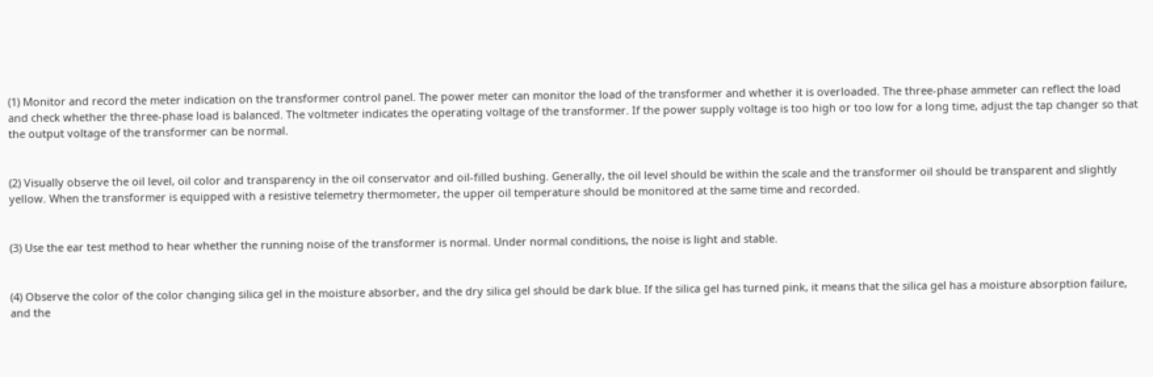(1) Monitor and record the meter indication on the transformer control panel. The power meter can monitor the load of the transformer and whether it is overloaded. The three-phase ammeter can reflect the load and check whether the three-phase load is balanced. The voltmeter indicates the operating voltage of the transformer. If the power supply voltage is too high or too low for a long time, adjust the tap changer so that the output voltage of the transformer can be normal.


(2) Visually observe the oil level, oil color and transparency in the oil conservator and oil-filled bushing. Generally, the oil level should be within the scale and the transformer oil should be transparent and slightly yellow. When the transformer is equipped with a resistive telemetry thermometer, the upper oil temperature should be monitored at the same time and recorded.


(3) Use the ear test method to hear whether the running noise of the transformer is normal. Under normal conditions, the noise is light and stable.


(4) Observe the color of the color changing silica gel in the moisture absorber, and the dry silica gel should be dark blue. If the silica gel has turned pink, it means that the silica gel has a moisture absorption failure, and the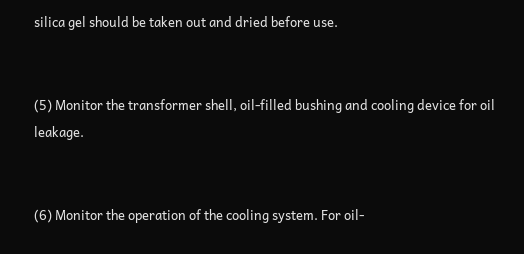silica gel should be taken out and dried before use.


(5) Monitor the transformer shell, oil-filled bushing and cooling device for oil leakage.


(6) Monitor the operation of the cooling system. For oil-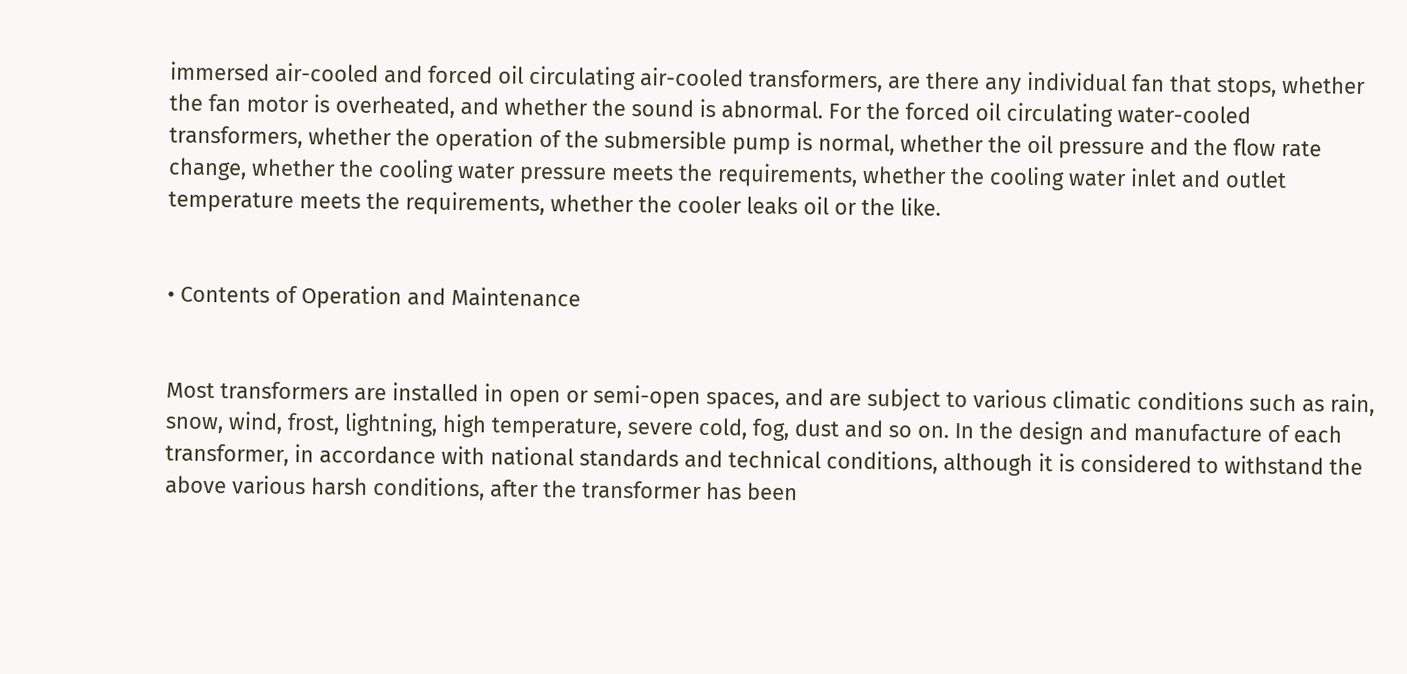immersed air-cooled and forced oil circulating air-cooled transformers, are there any individual fan that stops, whether the fan motor is overheated, and whether the sound is abnormal. For the forced oil circulating water-cooled transformers, whether the operation of the submersible pump is normal, whether the oil pressure and the flow rate change, whether the cooling water pressure meets the requirements, whether the cooling water inlet and outlet temperature meets the requirements, whether the cooler leaks oil or the like.


• Contents of Operation and Maintenance


Most transformers are installed in open or semi-open spaces, and are subject to various climatic conditions such as rain, snow, wind, frost, lightning, high temperature, severe cold, fog, dust and so on. In the design and manufacture of each transformer, in accordance with national standards and technical conditions, although it is considered to withstand the above various harsh conditions, after the transformer has been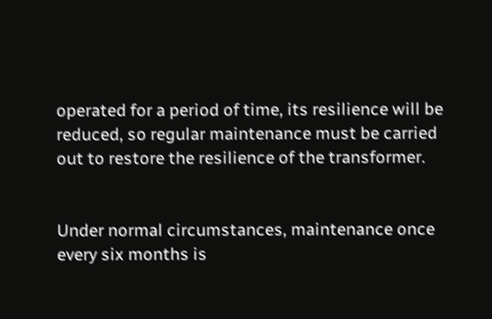operated for a period of time, its resilience will be reduced, so regular maintenance must be carried out to restore the resilience of the transformer.


Under normal circumstances, maintenance once every six months is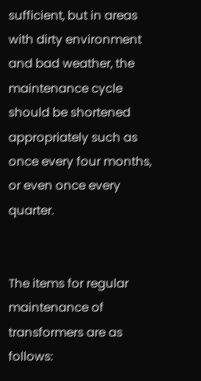sufficient, but in areas with dirty environment and bad weather, the maintenance cycle should be shortened appropriately such as once every four months, or even once every quarter.


The items for regular maintenance of transformers are as follows: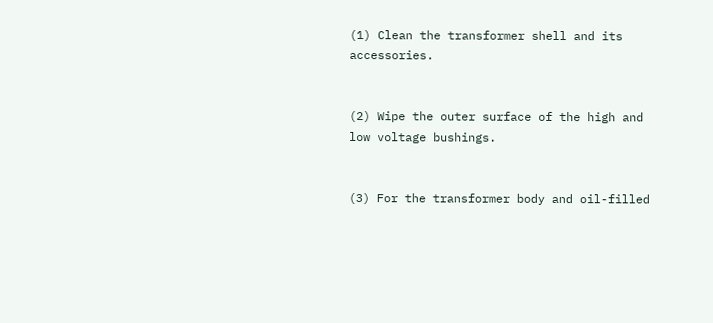(1) Clean the transformer shell and its accessories.


(2) Wipe the outer surface of the high and low voltage bushings.


(3) For the transformer body and oil-filled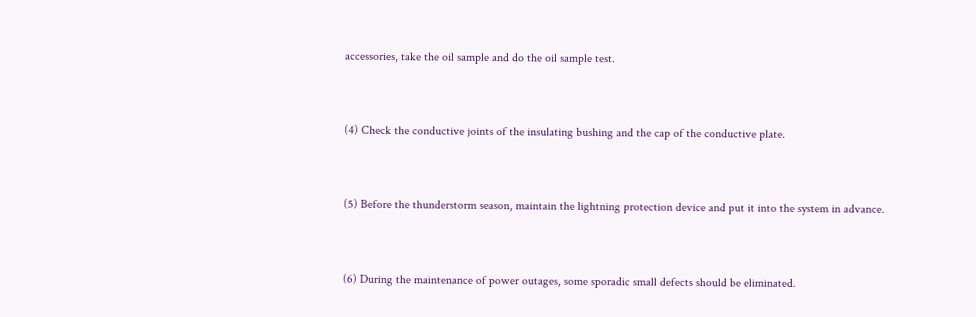accessories, take the oil sample and do the oil sample test.


(4) Check the conductive joints of the insulating bushing and the cap of the conductive plate.


(5) Before the thunderstorm season, maintain the lightning protection device and put it into the system in advance.


(6) During the maintenance of power outages, some sporadic small defects should be eliminated.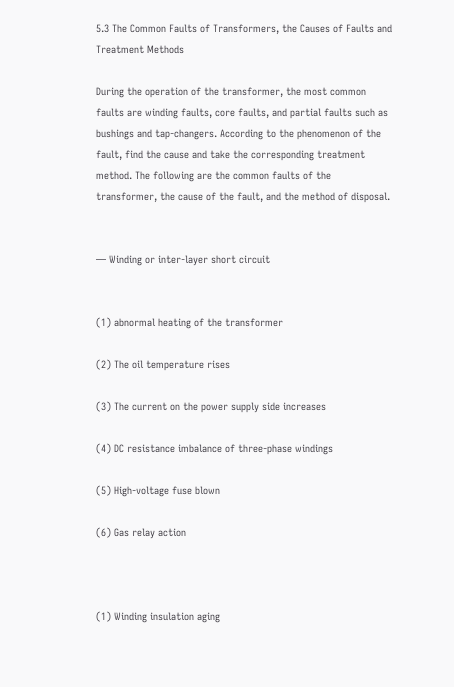5.3 The Common Faults of Transformers, the Causes of Faults and Treatment Methods

During the operation of the transformer, the most common faults are winding faults, core faults, and partial faults such as bushings and tap-changers. According to the phenomenon of the fault, find the cause and take the corresponding treatment method. The following are the common faults of the transformer, the cause of the fault, and the method of disposal.


— Winding or inter-layer short circuit


(1) abnormal heating of the transformer

(2) The oil temperature rises

(3) The current on the power supply side increases

(4) DC resistance imbalance of three-phase windings

(5) High-voltage fuse blown

(6) Gas relay action



(1) Winding insulation aging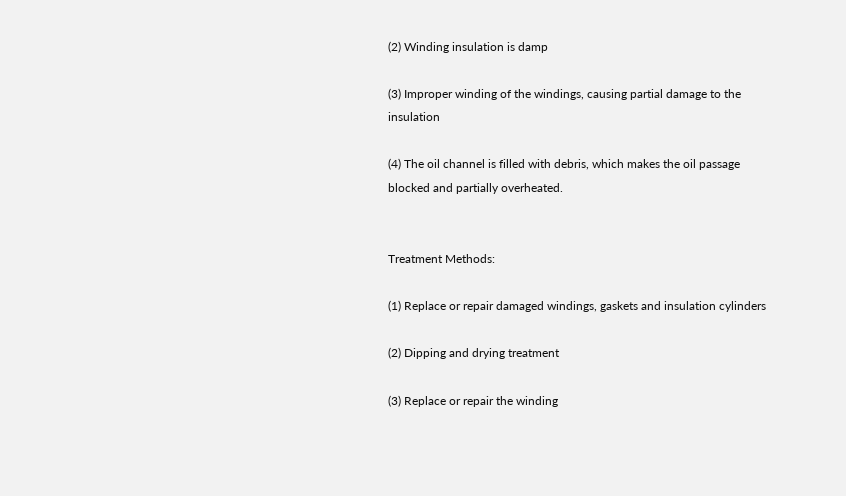(2) Winding insulation is damp

(3) Improper winding of the windings, causing partial damage to the insulation

(4) The oil channel is filled with debris, which makes the oil passage blocked and partially overheated.


Treatment Methods:

(1) Replace or repair damaged windings, gaskets and insulation cylinders

(2) Dipping and drying treatment

(3) Replace or repair the winding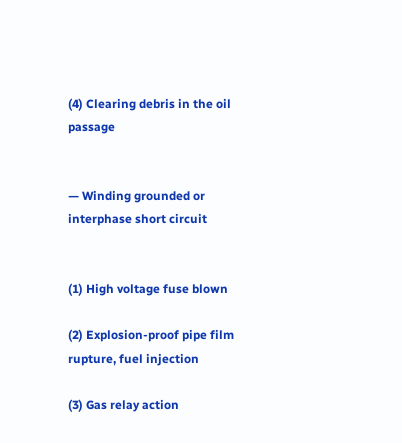(4) Clearing debris in the oil passage


— Winding grounded or interphase short circuit


(1) High voltage fuse blown

(2) Explosion-proof pipe film rupture, fuel injection

(3) Gas relay action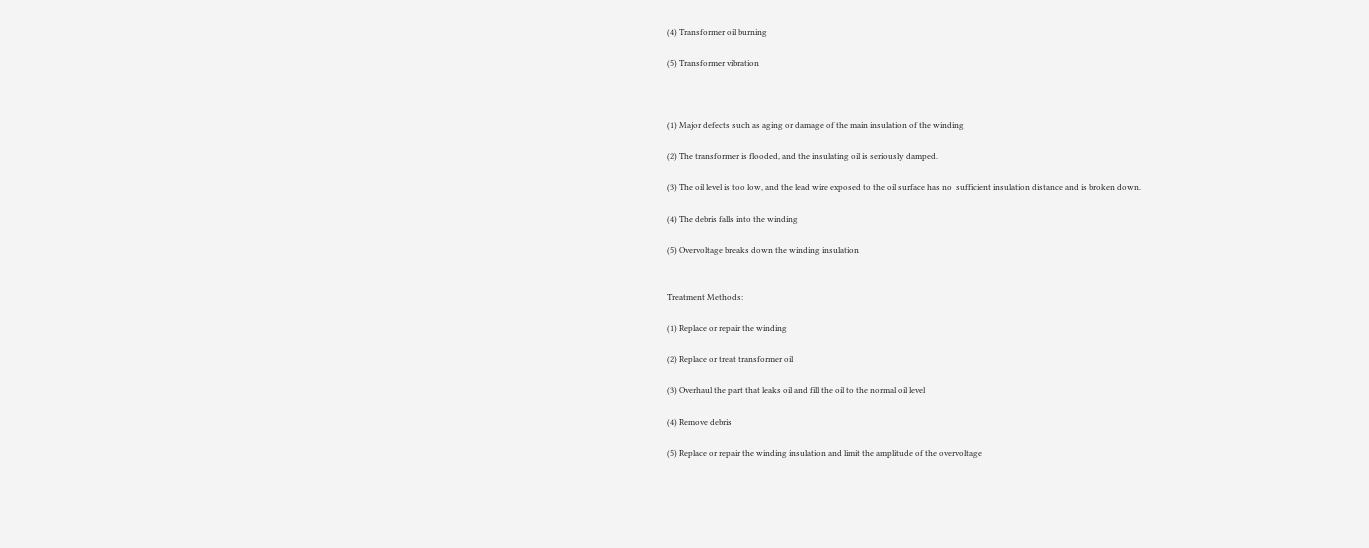(4) Transformer oil burning

(5) Transformer vibration



(1) Major defects such as aging or damage of the main insulation of the winding

(2) The transformer is flooded, and the insulating oil is seriously damped.

(3) The oil level is too low, and the lead wire exposed to the oil surface has no  sufficient insulation distance and is broken down.

(4) The debris falls into the winding

(5) Overvoltage breaks down the winding insulation


Treatment Methods:

(1) Replace or repair the winding

(2) Replace or treat transformer oil

(3) Overhaul the part that leaks oil and fill the oil to the normal oil level

(4) Remove debris

(5) Replace or repair the winding insulation and limit the amplitude of the overvoltage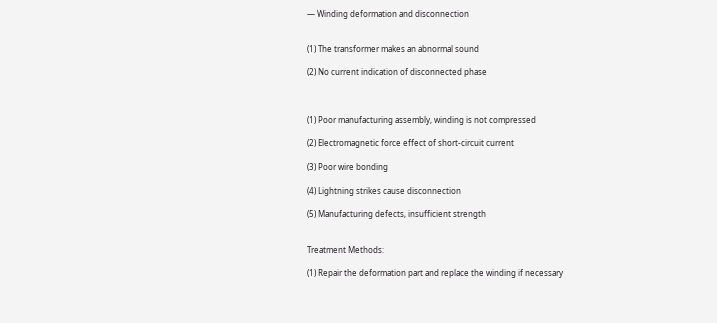— Winding deformation and disconnection


(1) The transformer makes an abnormal sound

(2) No current indication of disconnected phase



(1) Poor manufacturing assembly, winding is not compressed

(2) Electromagnetic force effect of short-circuit current

(3) Poor wire bonding

(4) Lightning strikes cause disconnection

(5) Manufacturing defects, insufficient strength


Treatment Methods:

(1) Repair the deformation part and replace the winding if necessary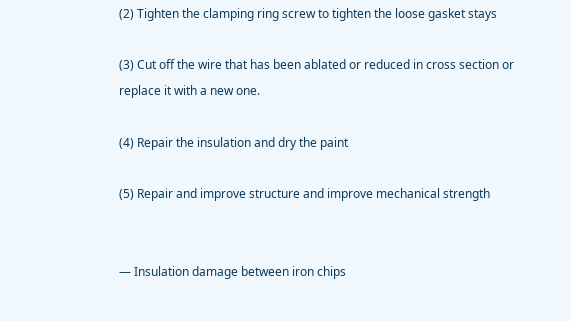(2) Tighten the clamping ring screw to tighten the loose gasket stays

(3) Cut off the wire that has been ablated or reduced in cross section or replace it with a new one.

(4) Repair the insulation and dry the paint

(5) Repair and improve structure and improve mechanical strength


— Insulation damage between iron chips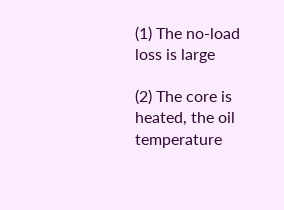(1) The no-load loss is large

(2) The core is heated, the oil temperature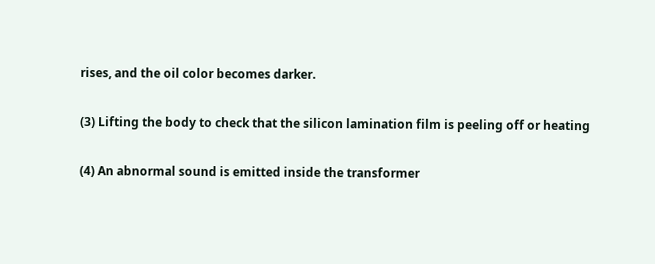rises, and the oil color becomes darker.

(3) Lifting the body to check that the silicon lamination film is peeling off or heating

(4) An abnormal sound is emitted inside the transformer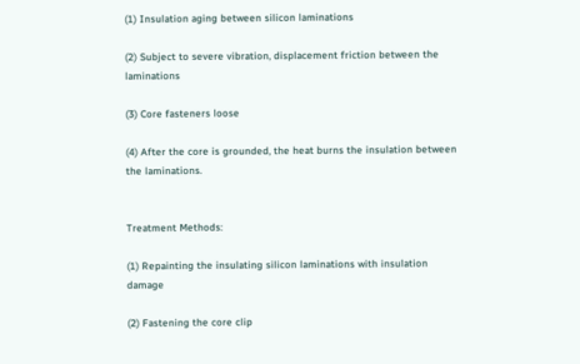(1) Insulation aging between silicon laminations

(2) Subject to severe vibration, displacement friction between the laminations

(3) Core fasteners loose

(4) After the core is grounded, the heat burns the insulation between the laminations.


Treatment Methods:

(1) Repainting the insulating silicon laminations with insulation damage

(2) Fastening the core clip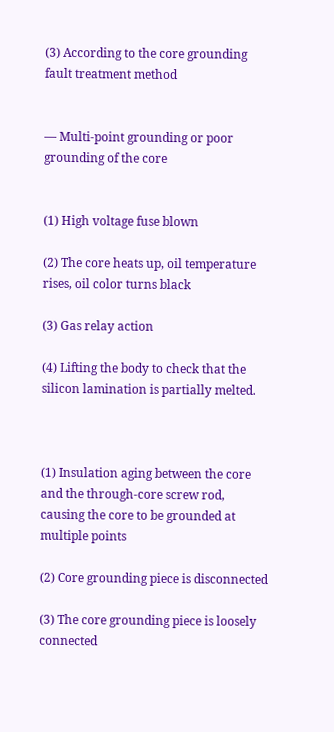(3) According to the core grounding fault treatment method


— Multi-point grounding or poor grounding of the core


(1) High voltage fuse blown

(2) The core heats up, oil temperature rises, oil color turns black

(3) Gas relay action

(4) Lifting the body to check that the silicon lamination is partially melted.



(1) Insulation aging between the core and the through-core screw rod, causing the core to be grounded at multiple points

(2) Core grounding piece is disconnected

(3) The core grounding piece is loosely connected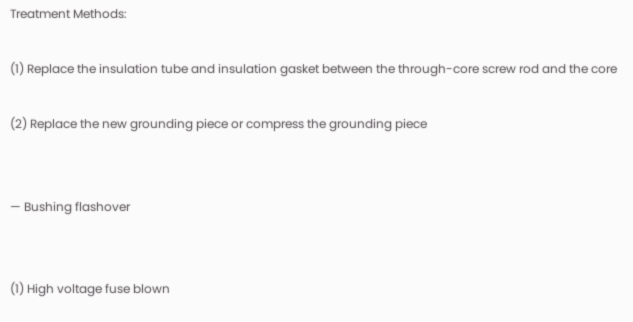Treatment Methods:

(1) Replace the insulation tube and insulation gasket between the through-core screw rod and the core

(2) Replace the new grounding piece or compress the grounding piece


— Bushing flashover


(1) High voltage fuse blown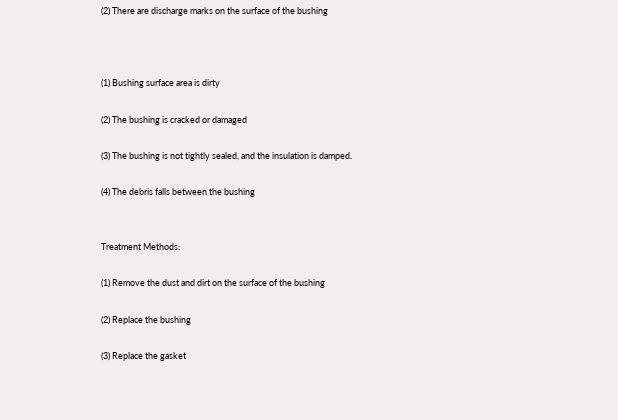(2) There are discharge marks on the surface of the bushing



(1) Bushing surface area is dirty

(2) The bushing is cracked or damaged

(3) The bushing is not tightly sealed, and the insulation is damped.

(4) The debris falls between the bushing


Treatment Methods:

(1) Remove the dust and dirt on the surface of the bushing

(2) Replace the bushing

(3) Replace the gasket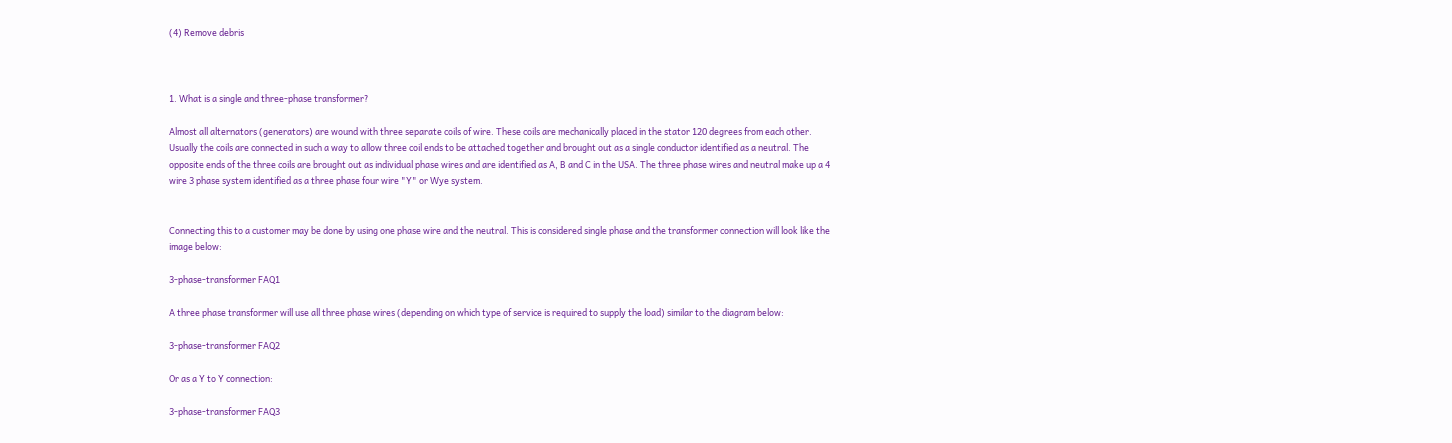(4) Remove debris



1. What is a single and three-phase transformer?

Almost all alternators (generators) are wound with three separate coils of wire. These coils are mechanically placed in the stator 120 degrees from each other. Usually the coils are connected in such a way to allow three coil ends to be attached together and brought out as a single conductor identified as a neutral. The opposite ends of the three coils are brought out as individual phase wires and are identified as A, B and C in the USA. The three phase wires and neutral make up a 4 wire 3 phase system identified as a three phase four wire "Y" or Wye system.


Connecting this to a customer may be done by using one phase wire and the neutral. This is considered single phase and the transformer connection will look like the image below:

3-phase-transformer FAQ1

A three phase transformer will use all three phase wires (depending on which type of service is required to supply the load) similar to the diagram below:

3-phase-transformer FAQ2

Or as a Y to Y connection:

3-phase-transformer FAQ3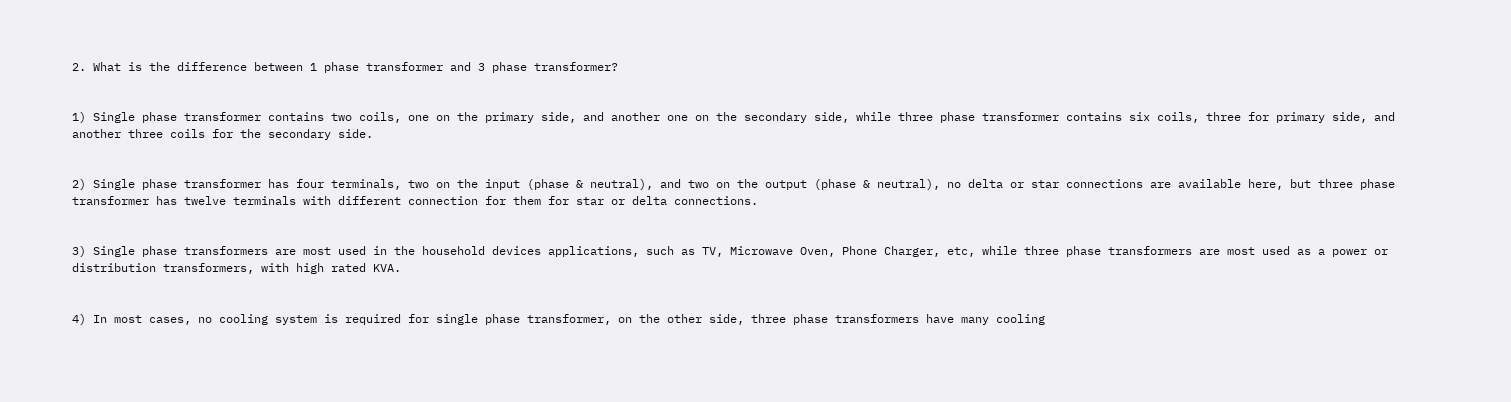2. What is the difference between 1 phase transformer and 3 phase transformer?


1) Single phase transformer contains two coils, one on the primary side, and another one on the secondary side, while three phase transformer contains six coils, three for primary side, and another three coils for the secondary side.


2) Single phase transformer has four terminals, two on the input (phase & neutral), and two on the output (phase & neutral), no delta or star connections are available here, but three phase transformer has twelve terminals with different connection for them for star or delta connections.


3) Single phase transformers are most used in the household devices applications, such as TV, Microwave Oven, Phone Charger, etc, while three phase transformers are most used as a power or distribution transformers, with high rated KVA.


4) In most cases, no cooling system is required for single phase transformer, on the other side, three phase transformers have many cooling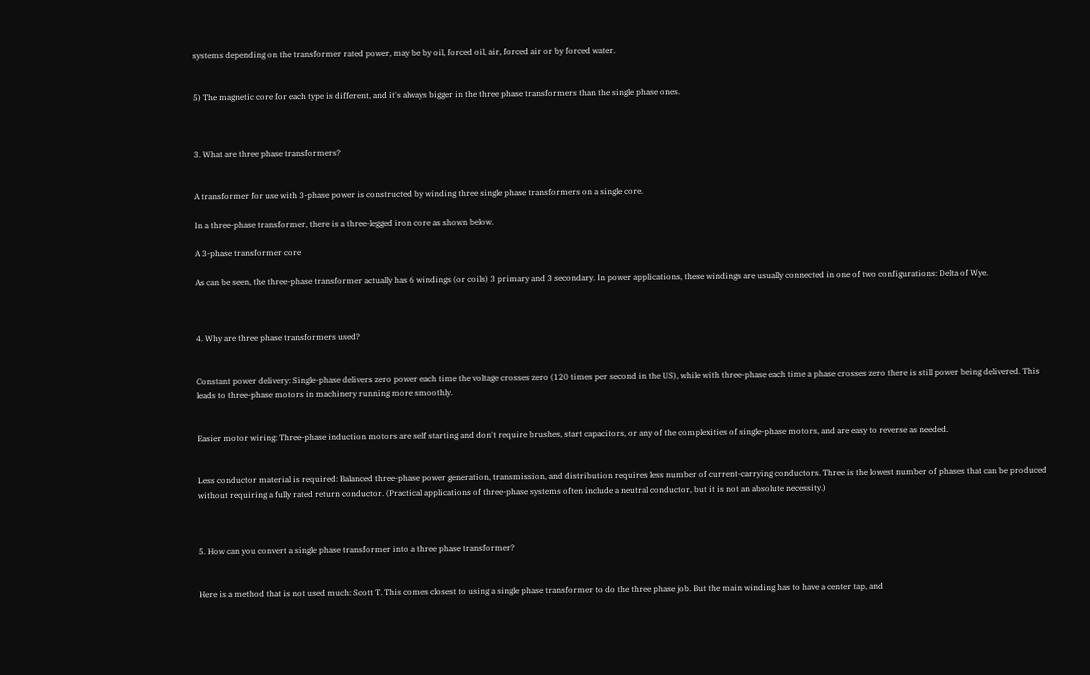systems depending on the transformer rated power, may be by oil, forced oil, air, forced air or by forced water.


5) The magnetic core for each type is different, and it's always bigger in the three phase transformers than the single phase ones.



3. What are three phase transformers?


A transformer for use with 3-phase power is constructed by winding three single phase transformers on a single core.

In a three-phase transformer, there is a three-legged iron core as shown below.

A 3-phase transformer core

As can be seen, the three-phase transformer actually has 6 windings (or coils) 3 primary and 3 secondary. In power applications, these windings are usually connected in one of two configurations: Delta of Wye.



4. Why are three phase transformers used?


Constant power delivery: Single-phase delivers zero power each time the voltage crosses zero (120 times per second in the US), while with three-phase each time a phase crosses zero there is still power being delivered. This leads to three-phase motors in machinery running more smoothly.


Easier motor wiring: Three-phase induction motors are self starting and don't require brushes, start capacitors, or any of the complexities of single-phase motors, and are easy to reverse as needed.


Less conductor material is required: Balanced three-phase power generation, transmission, and distribution requires less number of current-carrying conductors. Three is the lowest number of phases that can be produced without requiring a fully rated return conductor. (Practical applications of three-phase systems often include a neutral conductor, but it is not an absolute necessity.)



5. How can you convert a single phase transformer into a three phase transformer?


Here is a method that is not used much: Scott T. This comes closest to using a single phase transformer to do the three phase job. But the main winding has to have a center tap, and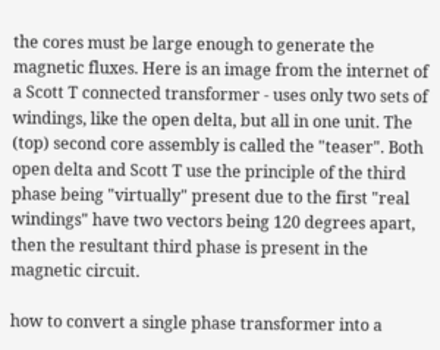the cores must be large enough to generate the magnetic fluxes. Here is an image from the internet of a Scott T connected transformer - uses only two sets of windings, like the open delta, but all in one unit. The (top) second core assembly is called the "teaser". Both open delta and Scott T use the principle of the third phase being "virtually" present due to the first "real windings" have two vectors being 120 degrees apart, then the resultant third phase is present in the magnetic circuit.

how to convert a single phase transformer into a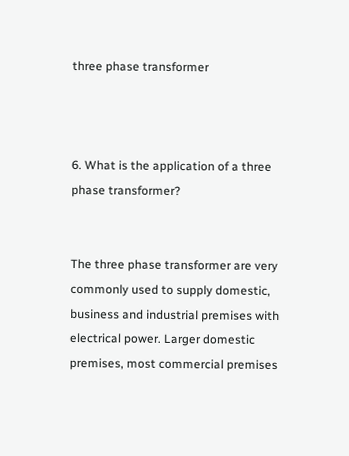three phase transformer



6. What is the application of a three phase transformer?


The three phase transformer are very commonly used to supply domestic, business and industrial premises with electrical power. Larger domestic premises, most commercial premises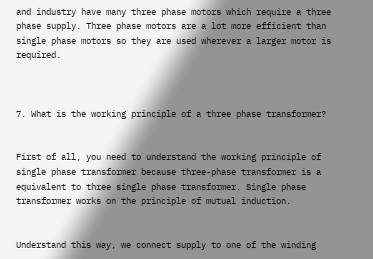and industry have many three phase motors which require a three phase supply. Three phase motors are a lot more efficient than single phase motors so they are used wherever a larger motor is required.



7. What is the working principle of a three phase transformer?


First of all, you need to understand the working principle of single phase transformer because three-phase transformer is a equivalent to three single phase transformer. Single phase transformer works on the principle of mutual induction.


Understand this way, we connect supply to one of the winding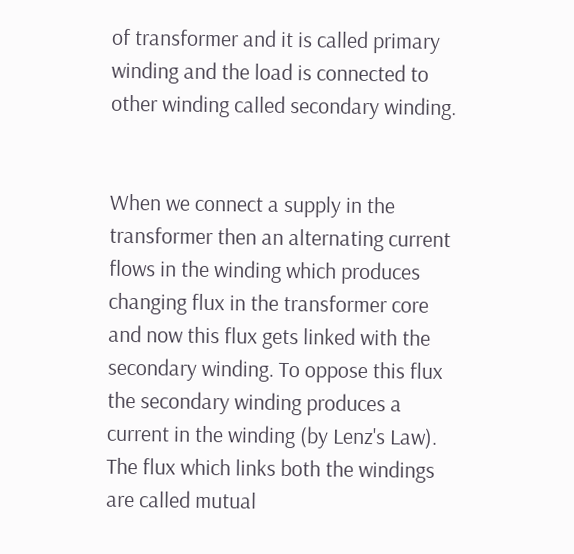of transformer and it is called primary winding and the load is connected to other winding called secondary winding.


When we connect a supply in the transformer then an alternating current flows in the winding which produces changing flux in the transformer core and now this flux gets linked with the secondary winding. To oppose this flux the secondary winding produces a current in the winding (by Lenz's Law). The flux which links both the windings are called mutual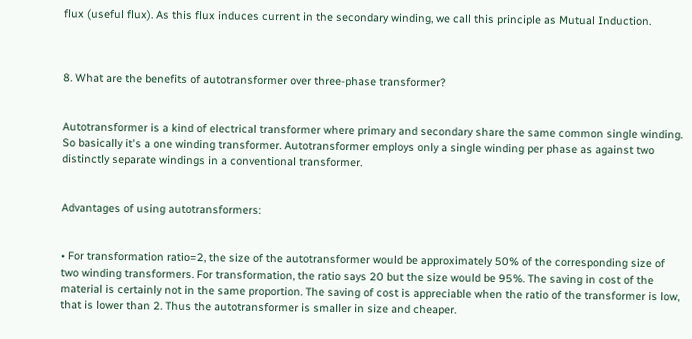flux (useful flux). As this flux induces current in the secondary winding, we call this principle as Mutual Induction.



8. What are the benefits of autotransformer over three-phase transformer?


Autotransformer is a kind of electrical transformer where primary and secondary share the same common single winding. So basically it's a one winding transformer. Autotransformer employs only a single winding per phase as against two distinctly separate windings in a conventional transformer.


Advantages of using autotransformers:


• For transformation ratio=2, the size of the autotransformer would be approximately 50% of the corresponding size of two winding transformers. For transformation, the ratio says 20 but the size would be 95%. The saving in cost of the material is certainly not in the same proportion. The saving of cost is appreciable when the ratio of the transformer is low, that is lower than 2. Thus the autotransformer is smaller in size and cheaper.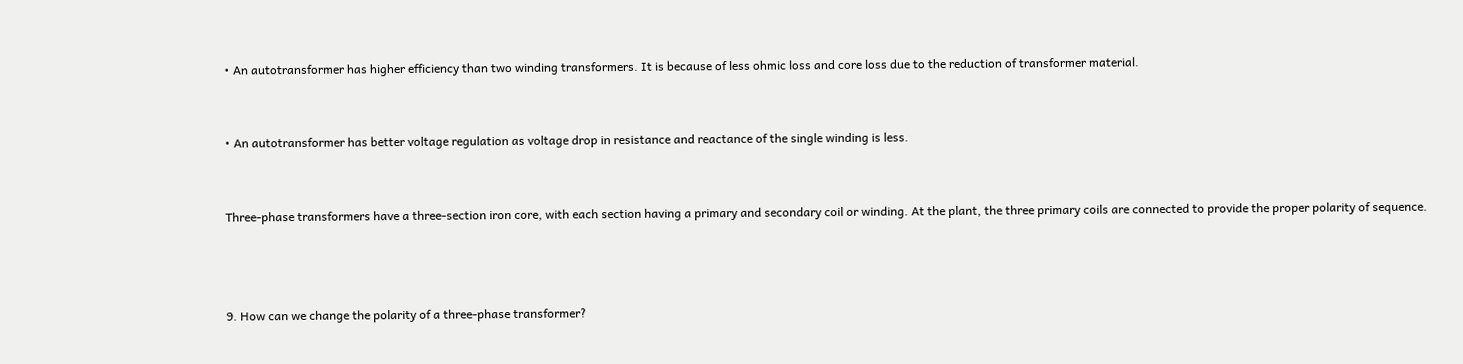• An autotransformer has higher efficiency than two winding transformers. It is because of less ohmic loss and core loss due to the reduction of transformer material.


• An autotransformer has better voltage regulation as voltage drop in resistance and reactance of the single winding is less.


Three-phase transformers have a three-section iron core, with each section having a primary and secondary coil or winding. At the plant, the three primary coils are connected to provide the proper polarity of sequence.



9. How can we change the polarity of a three-phase transformer?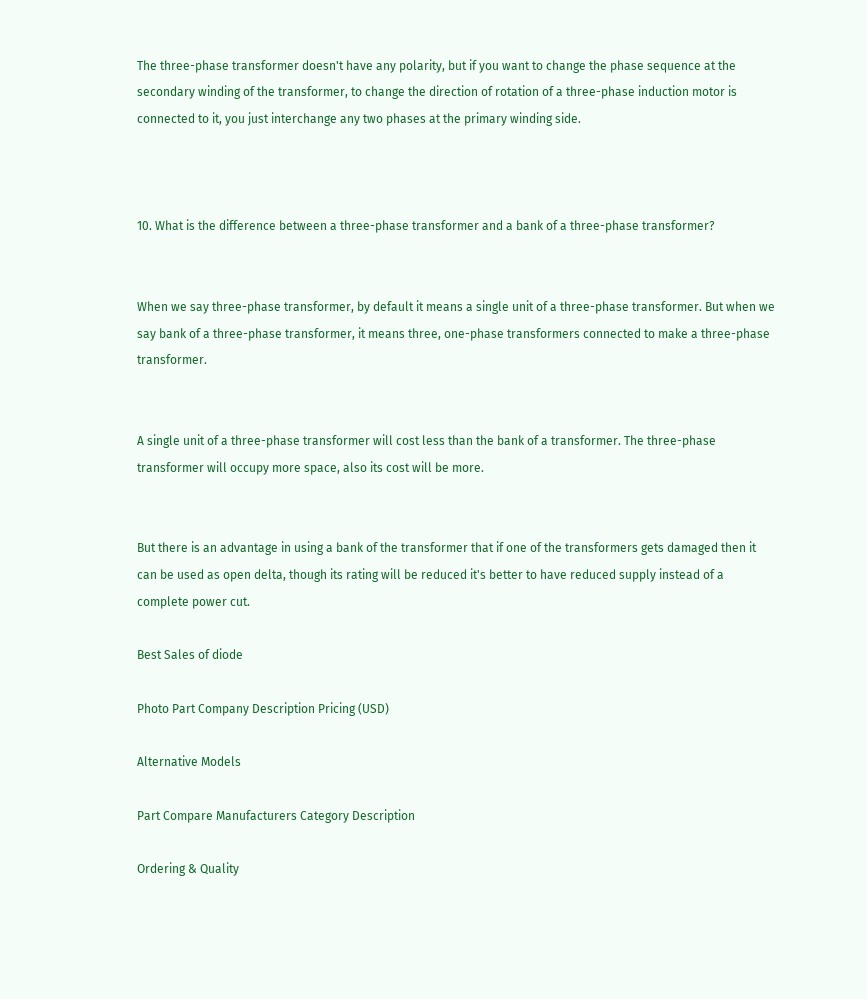The three-phase transformer doesn't have any polarity, but if you want to change the phase sequence at the secondary winding of the transformer, to change the direction of rotation of a three-phase induction motor is connected to it, you just interchange any two phases at the primary winding side.



10. What is the difference between a three-phase transformer and a bank of a three-phase transformer?


When we say three-phase transformer, by default it means a single unit of a three-phase transformer. But when we say bank of a three-phase transformer, it means three, one-phase transformers connected to make a three-phase transformer.


A single unit of a three-phase transformer will cost less than the bank of a transformer. The three-phase transformer will occupy more space, also its cost will be more.


But there is an advantage in using a bank of the transformer that if one of the transformers gets damaged then it can be used as open delta, though its rating will be reduced it's better to have reduced supply instead of a complete power cut.

Best Sales of diode

Photo Part Company Description Pricing (USD)

Alternative Models

Part Compare Manufacturers Category Description

Ordering & Quality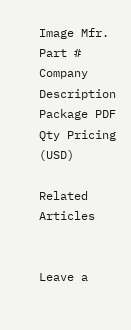Image Mfr. Part # Company Description Package PDF Qty Pricing (USD)

Related Articles


Leave a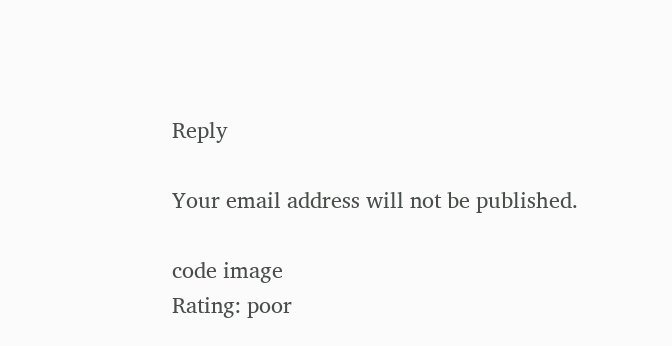Reply

Your email address will not be published.

code image
Rating: poor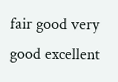fair good very good excellent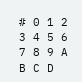# 0 1 2 3 4 5 6 7 8 9 A B C D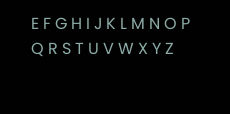E F G H I J K L M N O P Q R S T U V W X Y Z